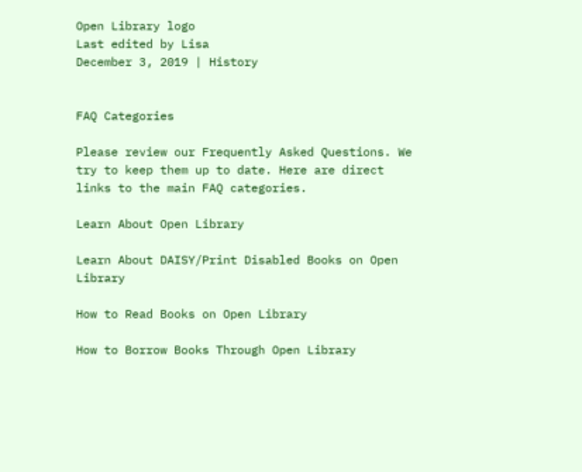Open Library logo
Last edited by Lisa
December 3, 2019 | History


FAQ Categories

Please review our Frequently Asked Questions. We try to keep them up to date. Here are direct links to the main FAQ categories.

Learn About Open Library

Learn About DAISY/Print Disabled Books on Open Library

How to Read Books on Open Library

How to Borrow Books Through Open Library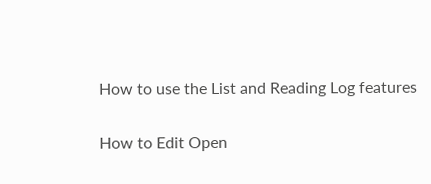How to use the List and Reading Log features

How to Edit Open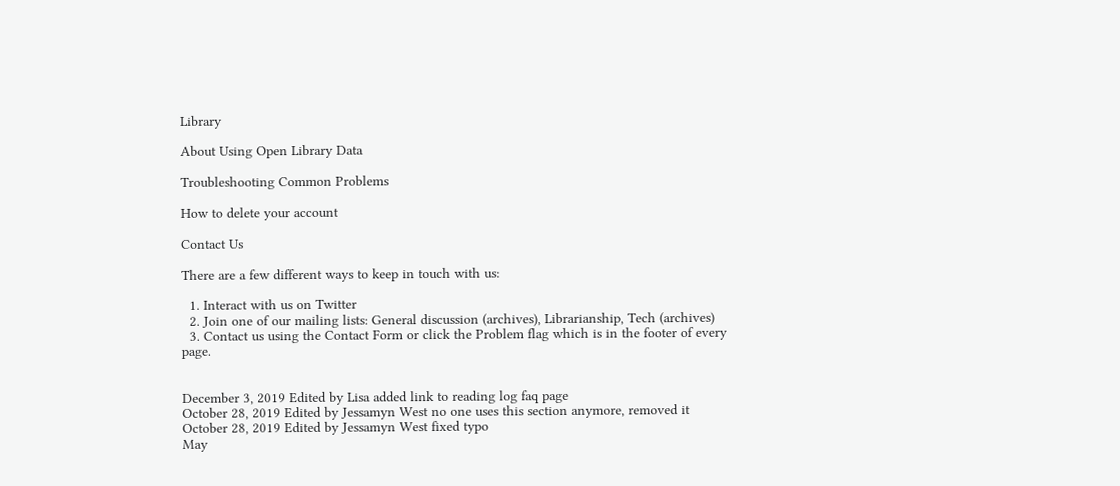Library

About Using Open Library Data

Troubleshooting Common Problems

How to delete your account

Contact Us

There are a few different ways to keep in touch with us:

  1. Interact with us on Twitter
  2. Join one of our mailing lists: General discussion (archives), Librarianship, Tech (archives)
  3. Contact us using the Contact Form or click the Problem flag which is in the footer of every page.


December 3, 2019 Edited by Lisa added link to reading log faq page
October 28, 2019 Edited by Jessamyn West no one uses this section anymore, removed it
October 28, 2019 Edited by Jessamyn West fixed typo
May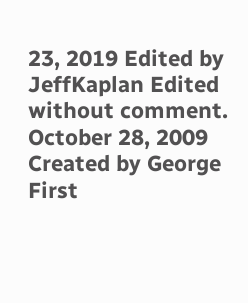23, 2019 Edited by JeffKaplan Edited without comment.
October 28, 2009 Created by George First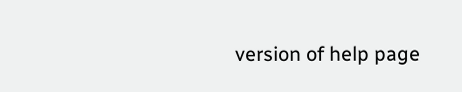version of help page